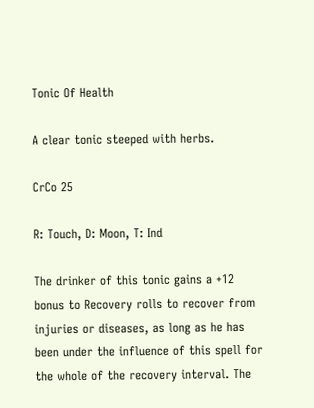Tonic Of Health

A clear tonic steeped with herbs.

CrCo 25

R: Touch, D: Moon, T: Ind

The drinker of this tonic gains a +12 bonus to Recovery rolls to recover from injuries or diseases, as long as he has been under the influence of this spell for the whole of the recovery interval. The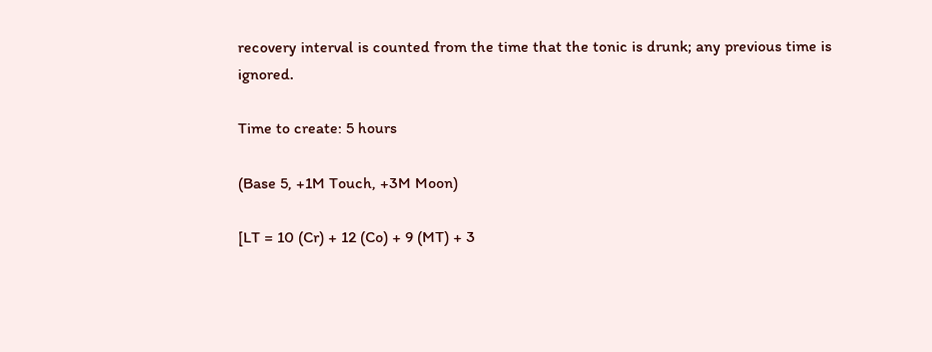recovery interval is counted from the time that the tonic is drunk; any previous time is ignored.

Time to create: 5 hours

(Base 5, +1M Touch, +3M Moon)

[LT = 10 (Cr) + 12 (Co) + 9 (MT) + 3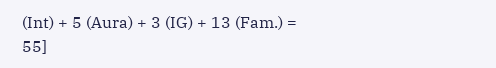(Int) + 5 (Aura) + 3 (IG) + 13 (Fam.) = 55]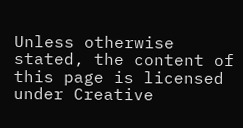Unless otherwise stated, the content of this page is licensed under Creative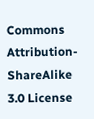Commons Attribution-ShareAlike 3.0 License